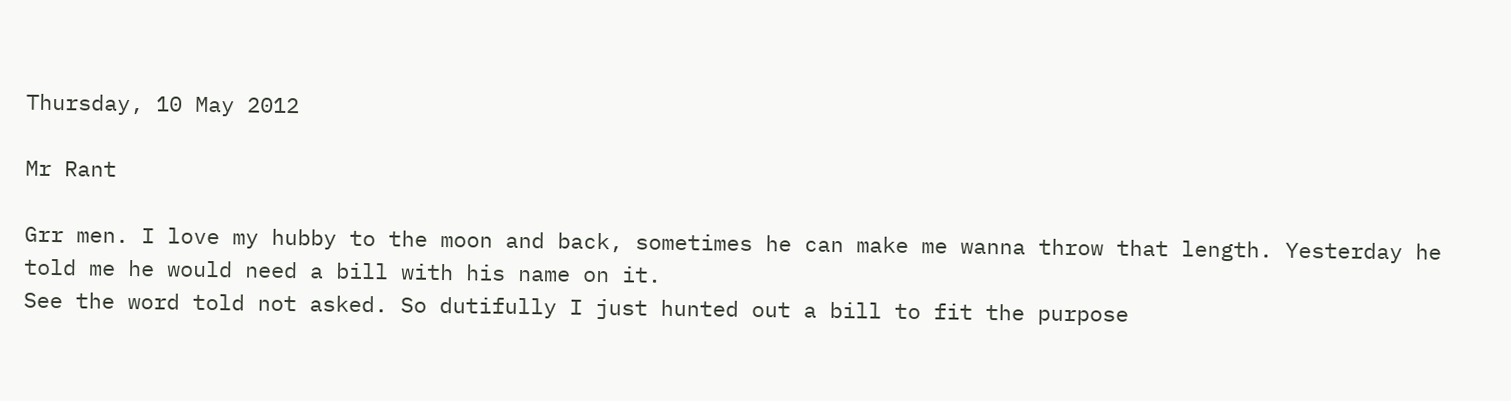Thursday, 10 May 2012

Mr Rant

Grr men. I love my hubby to the moon and back, sometimes he can make me wanna throw that length. Yesterday he told me he would need a bill with his name on it.
See the word told not asked. So dutifully I just hunted out a bill to fit the purpose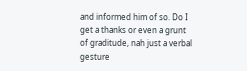and informed him of so. Do I get a thanks or even a grunt of graditude, nah just a verbal gesture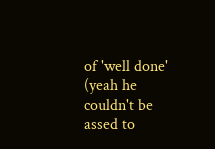of 'well done' (yeah he couldn't be assed to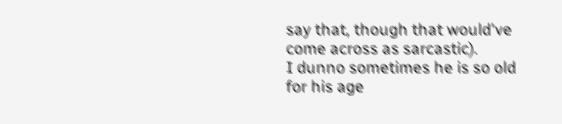say that, though that would've come across as sarcastic).
I dunno sometimes he is so old for his age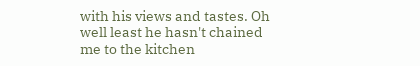with his views and tastes. Oh well least he hasn't chained me to the kitchen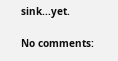sink...yet.

No comments: